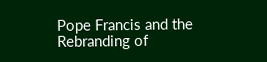Pope Francis and the Rebranding of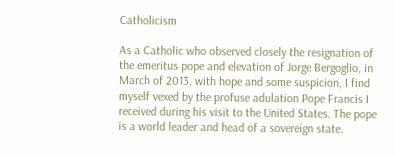Catholicism

As a Catholic who observed closely the resignation of the emeritus pope and elevation of Jorge Bergoglio, in March of 2013, with hope and some suspicion, I find myself vexed by the profuse adulation Pope Francis I received during his visit to the United States. The pope is a world leader and head of a sovereign state.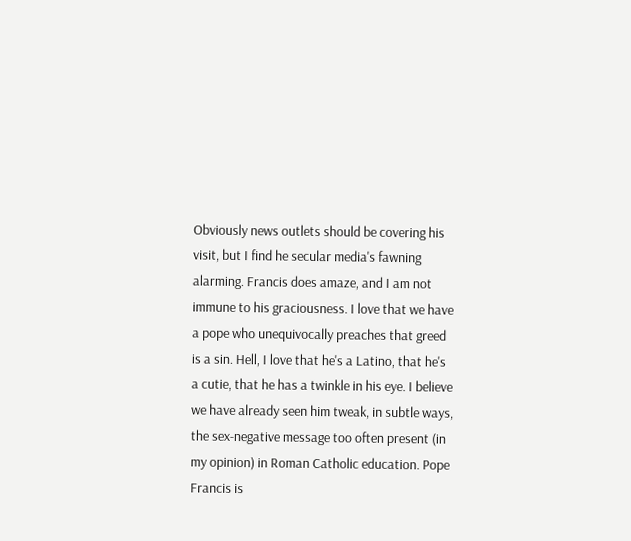Obviously news outlets should be covering his visit, but I find he secular media's fawning alarming. Francis does amaze, and I am not immune to his graciousness. I love that we have a pope who unequivocally preaches that greed is a sin. Hell, I love that he's a Latino, that he's a cutie, that he has a twinkle in his eye. I believe we have already seen him tweak, in subtle ways, the sex-negative message too often present (in my opinion) in Roman Catholic education. Pope Francis is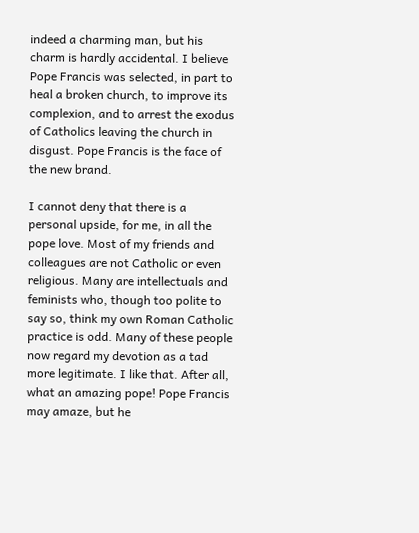indeed a charming man, but his charm is hardly accidental. I believe Pope Francis was selected, in part to heal a broken church, to improve its complexion, and to arrest the exodus of Catholics leaving the church in disgust. Pope Francis is the face of the new brand.

I cannot deny that there is a personal upside, for me, in all the pope love. Most of my friends and colleagues are not Catholic or even religious. Many are intellectuals and feminists who, though too polite to say so, think my own Roman Catholic practice is odd. Many of these people now regard my devotion as a tad more legitimate. I like that. After all, what an amazing pope! Pope Francis may amaze, but he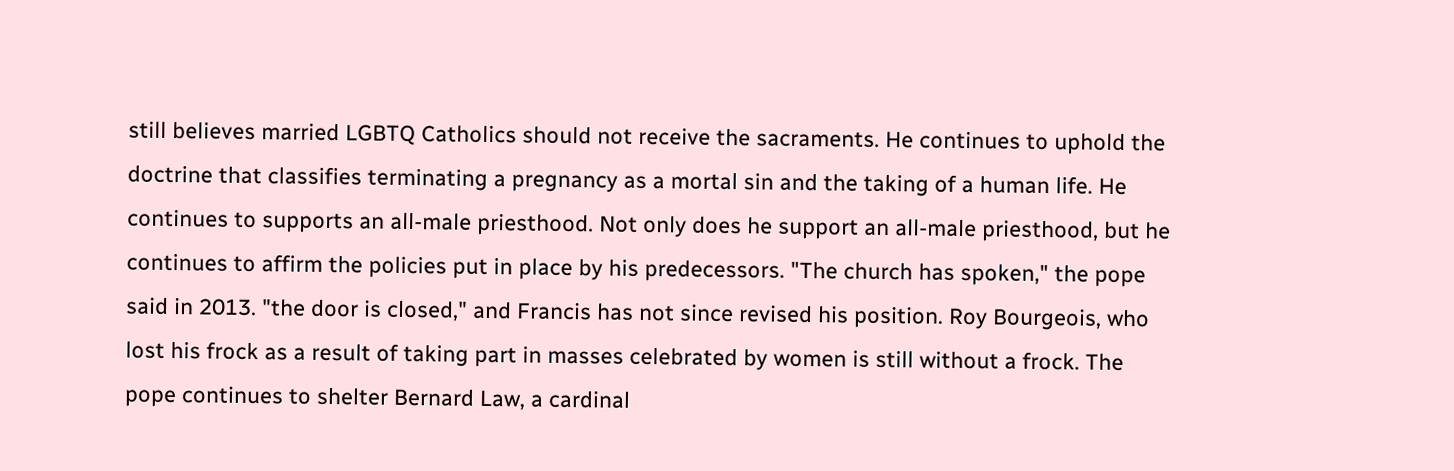still believes married LGBTQ Catholics should not receive the sacraments. He continues to uphold the doctrine that classifies terminating a pregnancy as a mortal sin and the taking of a human life. He continues to supports an all-male priesthood. Not only does he support an all-male priesthood, but he continues to affirm the policies put in place by his predecessors. "The church has spoken," the pope said in 2013. "the door is closed," and Francis has not since revised his position. Roy Bourgeois, who lost his frock as a result of taking part in masses celebrated by women is still without a frock. The pope continues to shelter Bernard Law, a cardinal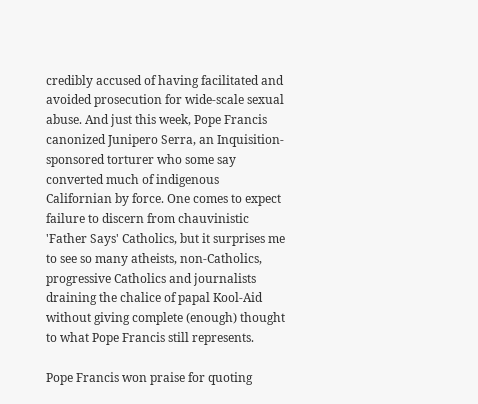credibly accused of having facilitated and avoided prosecution for wide-scale sexual abuse. And just this week, Pope Francis canonized Junipero Serra, an Inquisition-sponsored torturer who some say converted much of indigenous Californian by force. One comes to expect failure to discern from chauvinistic 'Father Says' Catholics, but it surprises me to see so many atheists, non-Catholics, progressive Catholics and journalists draining the chalice of papal Kool-Aid without giving complete (enough) thought to what Pope Francis still represents.

Pope Francis won praise for quoting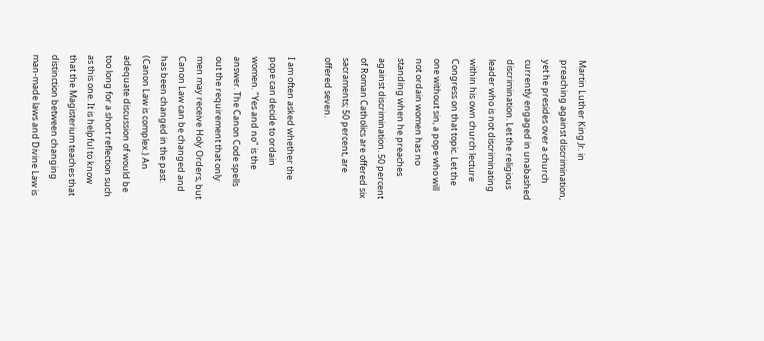Martin Luther King Jr. in preaching against discrimination, yet he presides over a church currently engaged in unabashed discrimination. Let the religious leader who is not discriminating within his own church lecture Congress on that topic. Let the one without sin, a pope who will not ordain women has no standing when he preaches against discrimination. 50 percent of Roman Catholics are offered six sacraments; 50 percent, are offered seven.

I am often asked whether the pope can decide to ordain women. "Yes and no" is the answer. The Canon Code spells out the requirement that only men may receive Holy Orders, but Canon Law can be changed and has been changed in the past. (Canon Law is complex.) An adequate discussion of would be too long for a short reflection such as this one. It is helpful to know that the Magisterium teaches that distinction between changing man-made laws and Divine Law is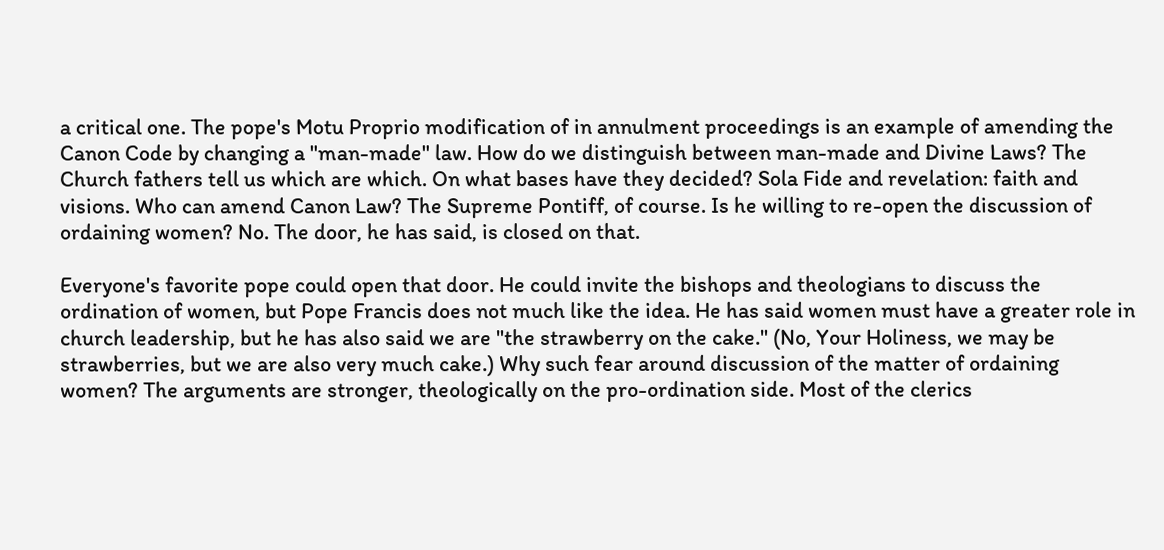a critical one. The pope's Motu Proprio modification of in annulment proceedings is an example of amending the Canon Code by changing a "man-made" law. How do we distinguish between man-made and Divine Laws? The Church fathers tell us which are which. On what bases have they decided? Sola Fide and revelation: faith and visions. Who can amend Canon Law? The Supreme Pontiff, of course. Is he willing to re-open the discussion of ordaining women? No. The door, he has said, is closed on that.

Everyone's favorite pope could open that door. He could invite the bishops and theologians to discuss the ordination of women, but Pope Francis does not much like the idea. He has said women must have a greater role in church leadership, but he has also said we are "the strawberry on the cake." (No, Your Holiness, we may be strawberries, but we are also very much cake.) Why such fear around discussion of the matter of ordaining women? The arguments are stronger, theologically on the pro-ordination side. Most of the clerics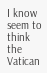I know seem to think the Vatican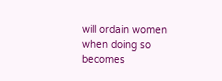will ordain women when doing so becomes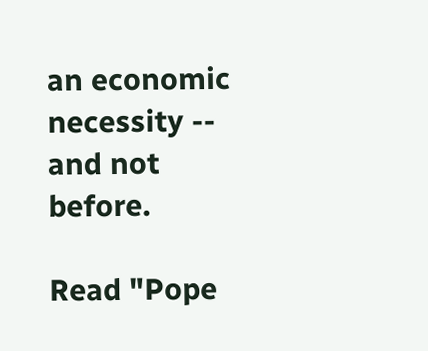an economic necessity -- and not before.

Read "Pope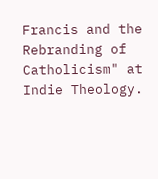Francis and the Rebranding of Catholicism" at Indie Theology.